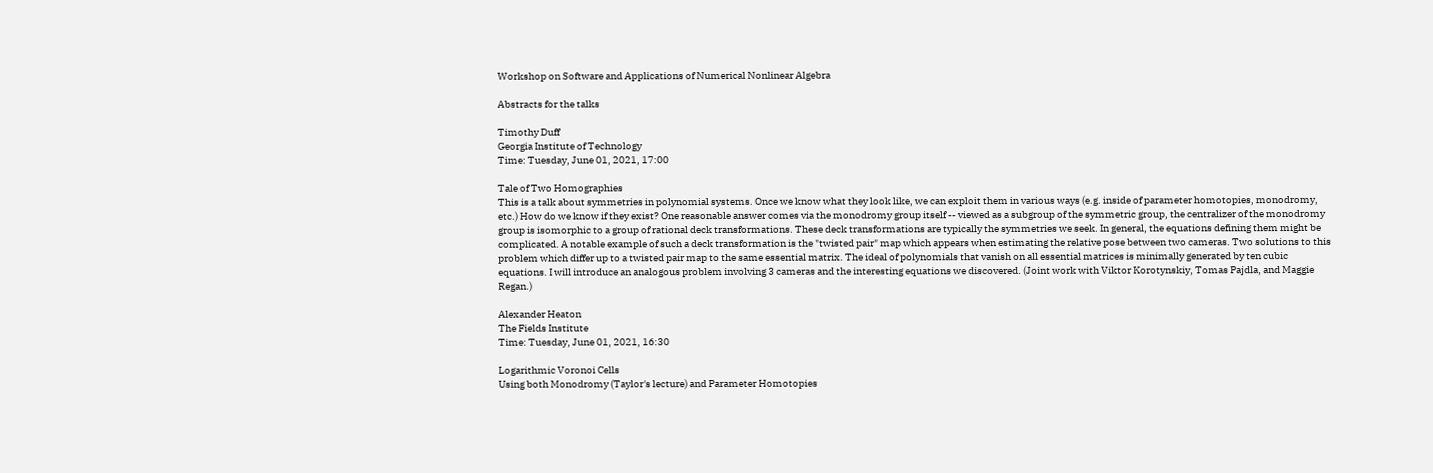Workshop on Software and Applications of Numerical Nonlinear Algebra

Abstracts for the talks

Timothy Duff
Georgia Institute of Technology
Time: Tuesday, June 01, 2021, 17:00

Tale of Two Homographies
This is a talk about symmetries in polynomial systems. Once we know what they look like, we can exploit them in various ways (e.g. inside of parameter homotopies, monodromy, etc.) How do we know if they exist? One reasonable answer comes via the monodromy group itself -- viewed as a subgroup of the symmetric group, the centralizer of the monodromy group is isomorphic to a group of rational deck transformations. These deck transformations are typically the symmetries we seek. In general, the equations defining them might be complicated. A notable example of such a deck transformation is the "twisted pair" map which appears when estimating the relative pose between two cameras. Two solutions to this problem which differ up to a twisted pair map to the same essential matrix. The ideal of polynomials that vanish on all essential matrices is minimally generated by ten cubic equations. I will introduce an analogous problem involving 3 cameras and the interesting equations we discovered. (Joint work with Viktor Korotynskiy, Tomas Pajdla, and Maggie Regan.)

Alexander Heaton
The Fields Institute
Time: Tuesday, June 01, 2021, 16:30

Logarithmic Voronoi Cells
Using both Monodromy (Taylor's lecture) and Parameter Homotopies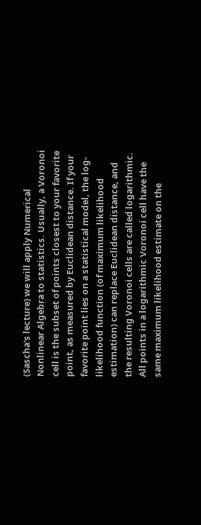(Sascha's lecture) we will apply Numerical Nonlinear Algebra to statistics. Usually, a Voronoi cell is the subset of points closest to your favorite point, as measured by Euclidean distance. If your favorite point lies on a statistical model, the log-likelihood function (of maximum likelihood estimation) can replace Euclidean distance, and the resulting Voronoi cells are called logarithmic. All points in a logarithmic Voronoi cell have the same maximum likelihood estimate on the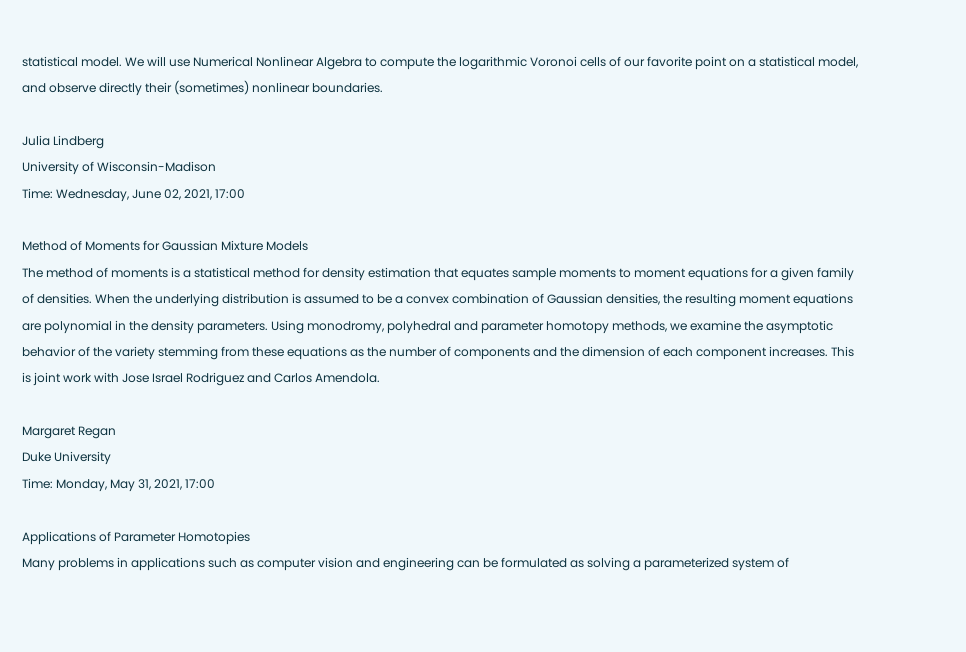statistical model. We will use Numerical Nonlinear Algebra to compute the logarithmic Voronoi cells of our favorite point on a statistical model, and observe directly their (sometimes) nonlinear boundaries.

Julia Lindberg
University of Wisconsin-Madison
Time: Wednesday, June 02, 2021, 17:00

Method of Moments for Gaussian Mixture Models
The method of moments is a statistical method for density estimation that equates sample moments to moment equations for a given family of densities. When the underlying distribution is assumed to be a convex combination of Gaussian densities, the resulting moment equations are polynomial in the density parameters. Using monodromy, polyhedral and parameter homotopy methods, we examine the asymptotic behavior of the variety stemming from these equations as the number of components and the dimension of each component increases. This is joint work with Jose Israel Rodriguez and Carlos Amendola.

Margaret Regan
Duke University
Time: Monday, May 31, 2021, 17:00

Applications of Parameter Homotopies
Many problems in applications such as computer vision and engineering can be formulated as solving a parameterized system of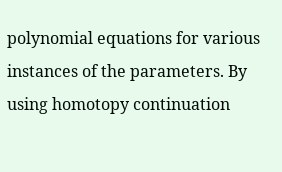polynomial equations for various instances of the parameters. By using homotopy continuation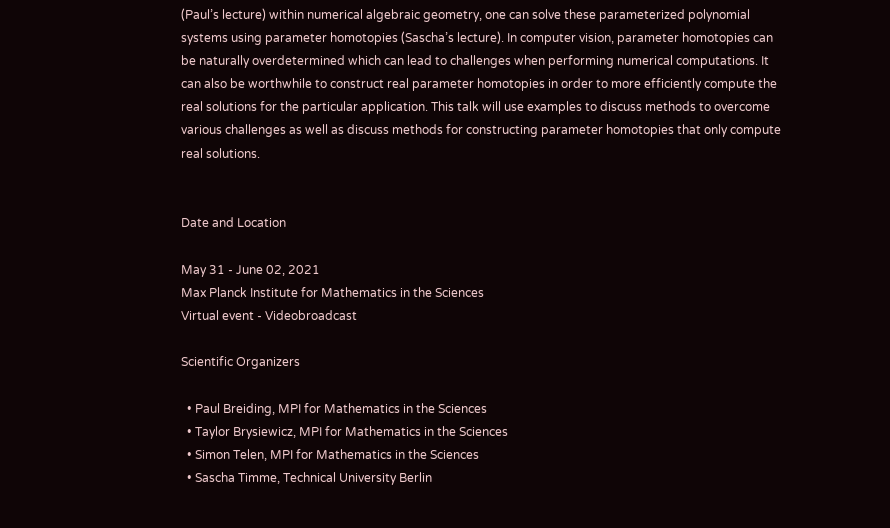(Paul’s lecture) within numerical algebraic geometry, one can solve these parameterized polynomial systems using parameter homotopies (Sascha’s lecture). In computer vision, parameter homotopies can be naturally overdetermined which can lead to challenges when performing numerical computations. It can also be worthwhile to construct real parameter homotopies in order to more efficiently compute the real solutions for the particular application. This talk will use examples to discuss methods to overcome various challenges as well as discuss methods for constructing parameter homotopies that only compute real solutions.


Date and Location

May 31 - June 02, 2021
Max Planck Institute for Mathematics in the Sciences
Virtual event - Videobroadcast

Scientific Organizers

  • Paul Breiding, MPI for Mathematics in the Sciences
  • Taylor Brysiewicz, MPI for Mathematics in the Sciences
  • Simon Telen, MPI for Mathematics in the Sciences
  • Sascha Timme, Technical University Berlin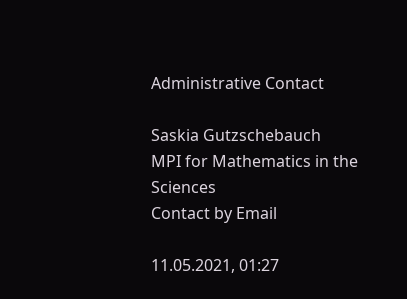Administrative Contact

Saskia Gutzschebauch
MPI for Mathematics in the Sciences
Contact by Email

11.05.2021, 01:27